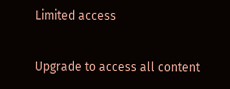Limited access

Upgrade to access all content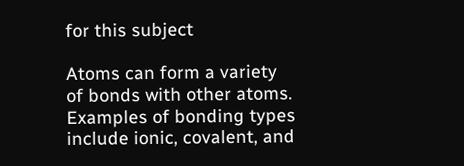for this subject

Atoms can form a variety of bonds with other atoms. Examples of bonding types include ionic, covalent, and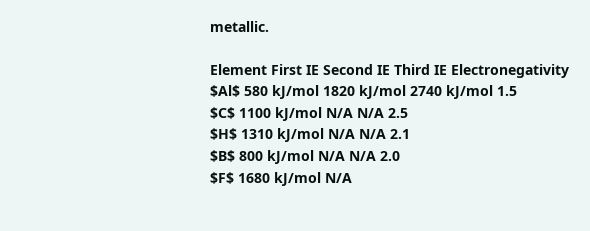metallic.

Element First IE Second IE Third IE Electronegativity
$Al$ 580 kJ/mol 1820 kJ/mol 2740 kJ/mol 1.5
$C$ 1100 kJ/mol N/A N/A 2.5
$H$ 1310 kJ/mol N/A N/A 2.1
$B$ 800 kJ/mol N/A N/A 2.0
$F$ 1680 kJ/mol N/A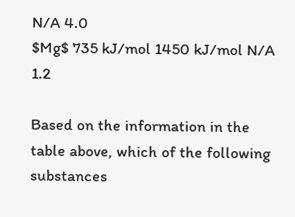N/A 4.0
$Mg$ 735 kJ/mol 1450 kJ/mol N/A 1.2

Based on the information in the table above, which of the following substances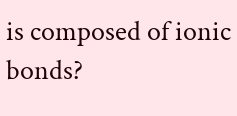is composed of ionic bonds?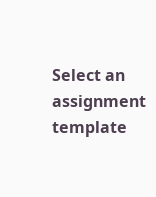Select an assignment template